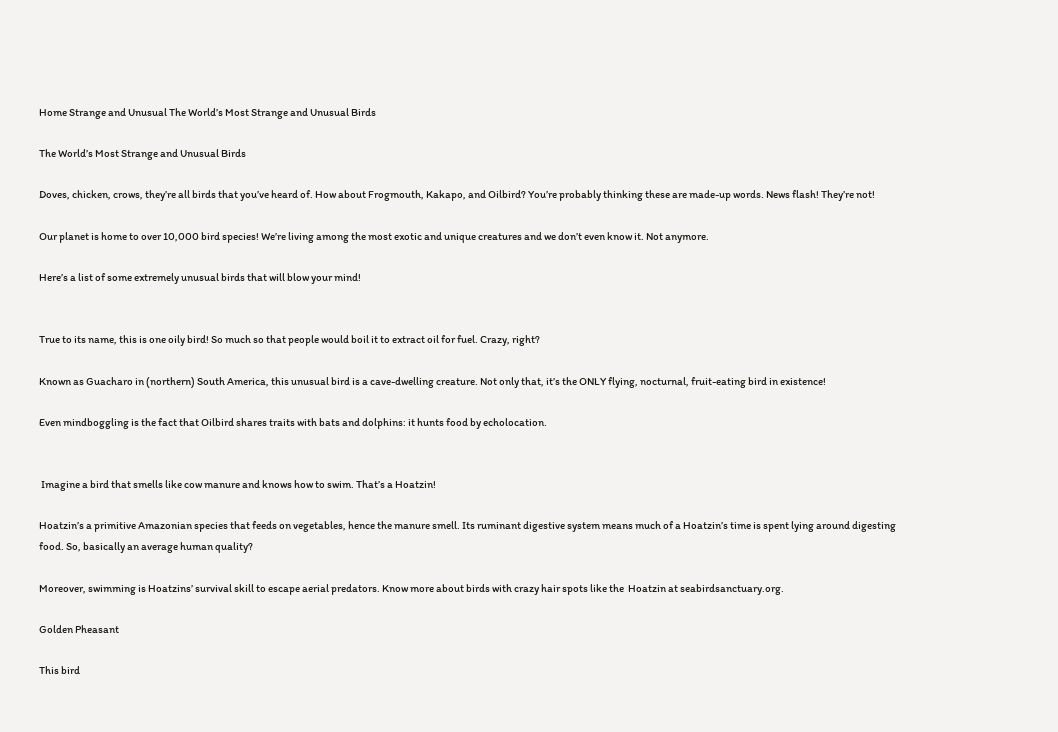Home Strange and Unusual The World’s Most Strange and Unusual Birds

The World’s Most Strange and Unusual Birds

Doves, chicken, crows, they’re all birds that you’ve heard of. How about Frogmouth, Kakapo, and Oilbird? You’re probably thinking these are made-up words. News flash! They’re not!

Our planet is home to over 10,000 bird species! We’re living among the most exotic and unique creatures and we don’t even know it. Not anymore.

Here’s a list of some extremely unusual birds that will blow your mind!


True to its name, this is one oily bird! So much so that people would boil it to extract oil for fuel. Crazy, right?

Known as Guacharo in (northern) South America, this unusual bird is a cave-dwelling creature. Not only that, it’s the ONLY flying, nocturnal, fruit-eating bird in existence!

Even mindboggling is the fact that Oilbird shares traits with bats and dolphins: it hunts food by echolocation.


 Imagine a bird that smells like cow manure and knows how to swim. That’s a Hoatzin!

Hoatzin’s a primitive Amazonian species that feeds on vegetables, hence the manure smell. Its ruminant digestive system means much of a Hoatzin’s time is spent lying around digesting food. So, basically an average human quality?

Moreover, swimming is Hoatzins’ survival skill to escape aerial predators. Know more about birds with crazy hair spots like the  Hoatzin at seabirdsanctuary.org.

Golden Pheasant

This bird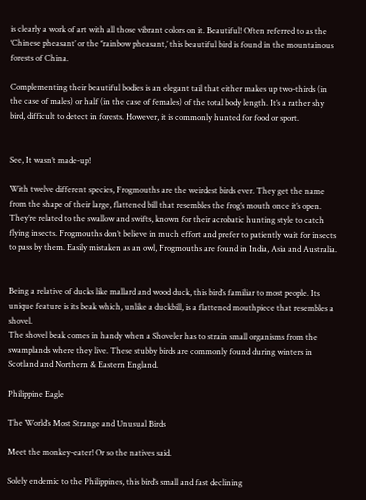is clearly a work of art with all those vibrant colors on it. Beautiful! Often referred to as the ‘Chinese pheasant’ or the ‘’rainbow pheasant,’ this beautiful bird is found in the mountainous forests of China.

Complementing their beautiful bodies is an elegant tail that either makes up two-thirds (in the case of males) or half (in the case of females) of the total body length. It’s a rather shy bird, difficult to detect in forests. However, it is commonly hunted for food or sport.


See, It wasn’t made-up!

With twelve different species, Frogmouths are the weirdest birds ever. They get the name from the shape of their large, flattened bill that resembles the frog’s mouth once it’s open. They’re related to the swallow and swifts, known for their acrobatic hunting style to catch flying insects. Frogmouths don’t believe in much effort and prefer to patiently wait for insects to pass by them. Easily mistaken as an owl, Frogmouths are found in India, Asia and Australia.


Being a relative of ducks like mallard and wood duck, this bird’s familiar to most people. Its unique feature is its beak which, unlike a duckbill, is a flattened mouthpiece that resembles a shovel.
The shovel beak comes in handy when a Shoveler has to strain small organisms from the swamplands where they live. These stubby birds are commonly found during winters in Scotland and Northern & Eastern England.

Philippine Eagle

The World’s Most Strange and Unusual Birds

Meet the monkey-eater! Or so the natives said.

Solely endemic to the Philippines, this bird’s small and fast declining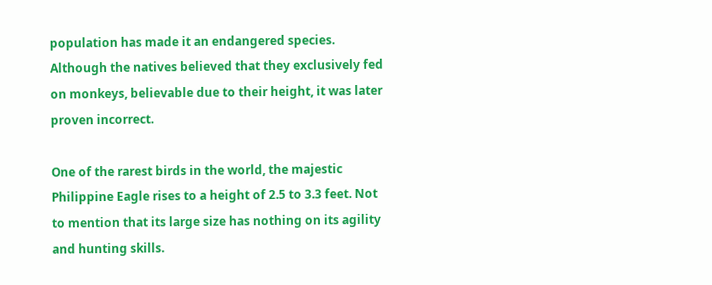population has made it an endangered species. Although the natives believed that they exclusively fed on monkeys, believable due to their height, it was later proven incorrect.

One of the rarest birds in the world, the majestic Philippine Eagle rises to a height of 2.5 to 3.3 feet. Not to mention that its large size has nothing on its agility and hunting skills.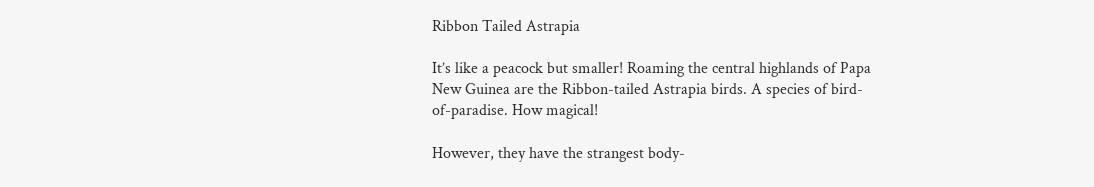Ribbon Tailed Astrapia

It’s like a peacock but smaller! Roaming the central highlands of Papa New Guinea are the Ribbon-tailed Astrapia birds. A species of bird-of-paradise. How magical!

However, they have the strangest body-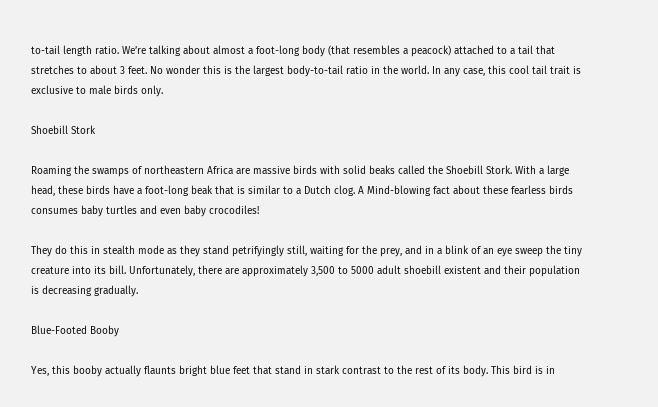to-tail length ratio. We’re talking about almost a foot-long body (that resembles a peacock) attached to a tail that stretches to about 3 feet. No wonder this is the largest body-to-tail ratio in the world. In any case, this cool tail trait is exclusive to male birds only.

Shoebill Stork

Roaming the swamps of northeastern Africa are massive birds with solid beaks called the Shoebill Stork. With a large head, these birds have a foot-long beak that is similar to a Dutch clog. A Mind-blowing fact about these fearless birds consumes baby turtles and even baby crocodiles!

They do this in stealth mode as they stand petrifyingly still, waiting for the prey, and in a blink of an eye sweep the tiny creature into its bill. Unfortunately, there are approximately 3,500 to 5000 adult shoebill existent and their population is decreasing gradually.

Blue-Footed Booby

Yes, this booby actually flaunts bright blue feet that stand in stark contrast to the rest of its body. This bird is in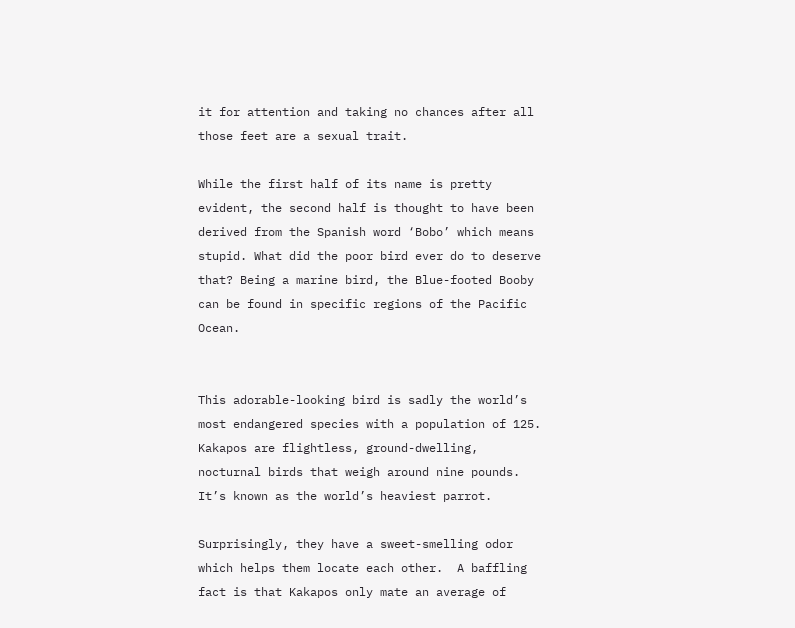it for attention and taking no chances after all those feet are a sexual trait.

While the first half of its name is pretty evident, the second half is thought to have been derived from the Spanish word ‘Bobo’ which means stupid. What did the poor bird ever do to deserve that? Being a marine bird, the Blue-footed Booby can be found in specific regions of the Pacific Ocean.


This adorable-looking bird is sadly the world’s most endangered species with a population of 125. Kakapos are flightless, ground-dwelling, nocturnal birds that weigh around nine pounds. It’s known as the world’s heaviest parrot.

Surprisingly, they have a sweet-smelling odor which helps them locate each other.  A baffling fact is that Kakapos only mate an average of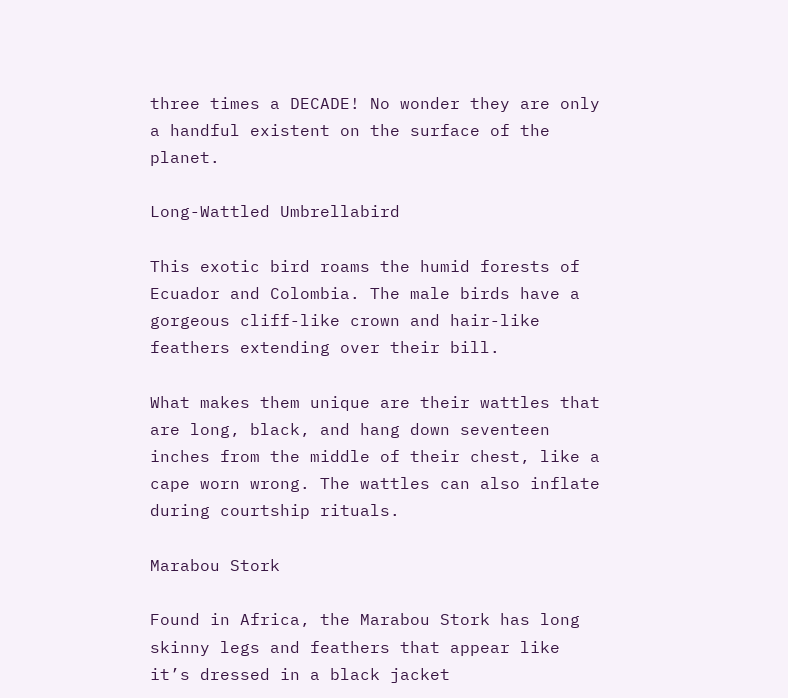three times a DECADE! No wonder they are only a handful existent on the surface of the planet.

Long-Wattled Umbrellabird

This exotic bird roams the humid forests of Ecuador and Colombia. The male birds have a gorgeous cliff-like crown and hair-like feathers extending over their bill.

What makes them unique are their wattles that are long, black, and hang down seventeen inches from the middle of their chest, like a cape worn wrong. The wattles can also inflate during courtship rituals.

Marabou Stork

Found in Africa, the Marabou Stork has long skinny legs and feathers that appear like it’s dressed in a black jacket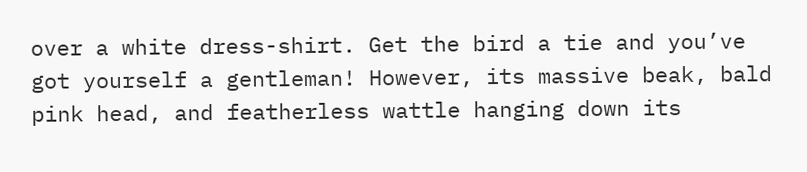over a white dress-shirt. Get the bird a tie and you’ve got yourself a gentleman! However, its massive beak, bald pink head, and featherless wattle hanging down its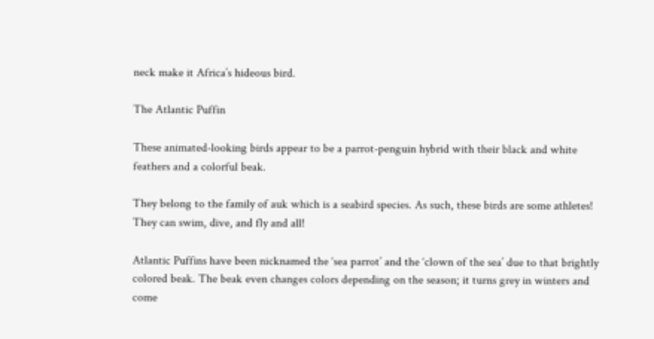neck make it Africa’s hideous bird.

The Atlantic Puffin

These animated-looking birds appear to be a parrot-penguin hybrid with their black and white feathers and a colorful beak.

They belong to the family of auk which is a seabird species. As such, these birds are some athletes! They can swim, dive, and fly and all!

Atlantic Puffins have been nicknamed the ‘sea parrot’ and the ‘clown of the sea’ due to that brightly colored beak. The beak even changes colors depending on the season; it turns grey in winters and come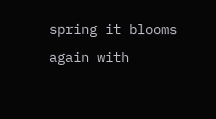spring it blooms again with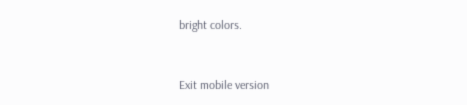bright colors.


Exit mobile version